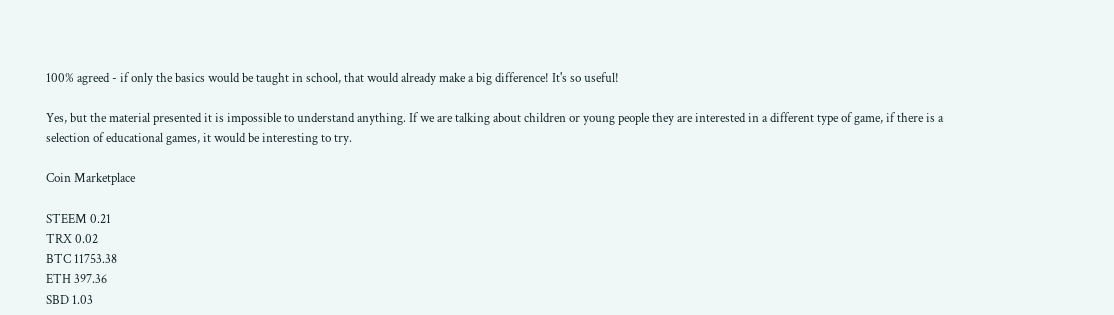100% agreed - if only the basics would be taught in school, that would already make a big difference! It's so useful!

Yes, but the material presented it is impossible to understand anything. If we are talking about children or young people they are interested in a different type of game, if there is a selection of educational games, it would be interesting to try.

Coin Marketplace

STEEM 0.21
TRX 0.02
BTC 11753.38
ETH 397.36
SBD 1.03